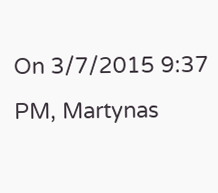On 3/7/2015 9:37 PM, Martynas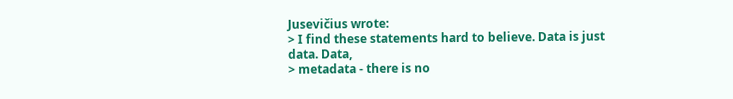Jusevičius wrote:
> I find these statements hard to believe. Data is just data. Data,
> metadata - there is no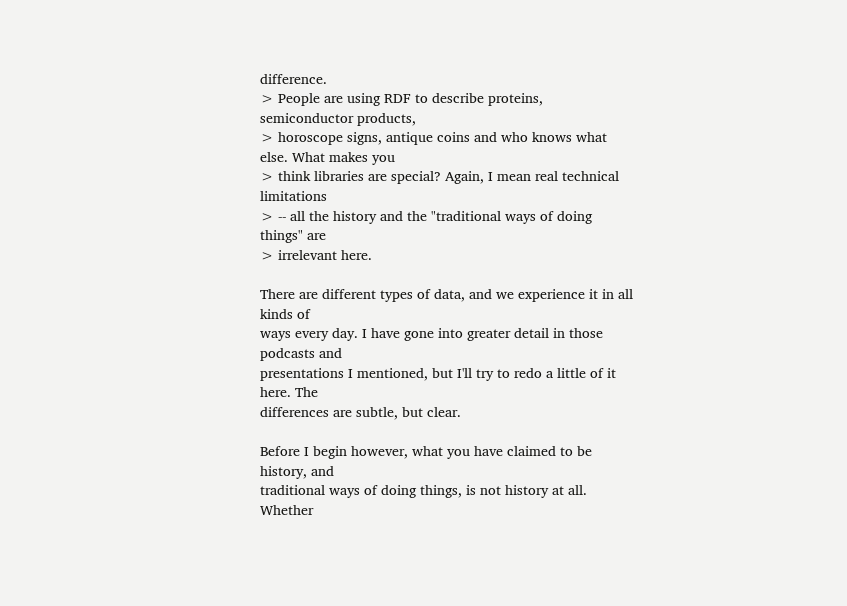difference.
> People are using RDF to describe proteins, semiconductor products,
> horoscope signs, antique coins and who knows what else. What makes you
> think libraries are special? Again, I mean real technical limitations
> -- all the history and the "traditional ways of doing things" are
> irrelevant here.

There are different types of data, and we experience it in all kinds of
ways every day. I have gone into greater detail in those podcasts and
presentations I mentioned, but I'll try to redo a little of it here. The
differences are subtle, but clear.

Before I begin however, what you have claimed to be history, and
traditional ways of doing things, is not history at all. Whether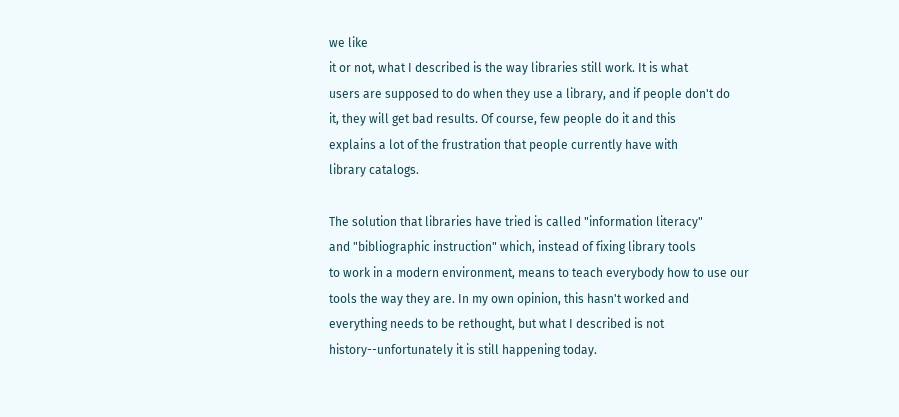we like
it or not, what I described is the way libraries still work. It is what
users are supposed to do when they use a library, and if people don't do
it, they will get bad results. Of course, few people do it and this
explains a lot of the frustration that people currently have with
library catalogs.

The solution that libraries have tried is called "information literacy"
and "bibliographic instruction" which, instead of fixing library tools
to work in a modern environment, means to teach everybody how to use our
tools the way they are. In my own opinion, this hasn't worked and
everything needs to be rethought, but what I described is not
history--unfortunately it is still happening today.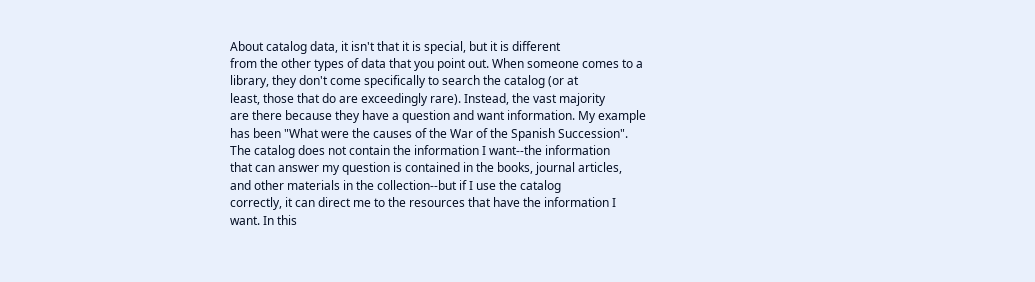About catalog data, it isn't that it is special, but it is different
from the other types of data that you point out. When someone comes to a
library, they don't come specifically to search the catalog (or at
least, those that do are exceedingly rare). Instead, the vast majority
are there because they have a question and want information. My example
has been "What were the causes of the War of the Spanish Succession".
The catalog does not contain the information I want--the information
that can answer my question is contained in the books, journal articles,
and other materials in the collection--but if I use the catalog
correctly, it can direct me to the resources that have the information I
want. In this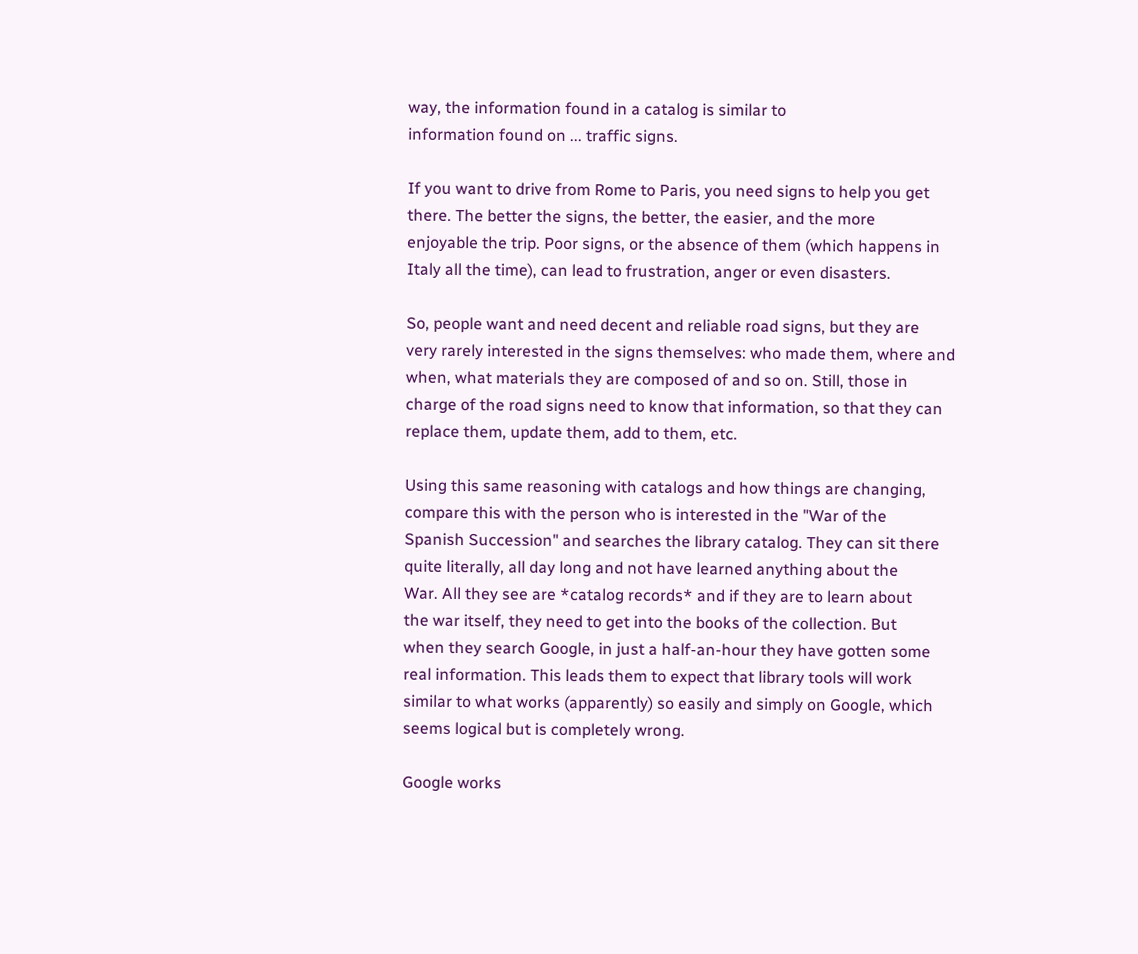way, the information found in a catalog is similar to
information found on ... traffic signs.

If you want to drive from Rome to Paris, you need signs to help you get
there. The better the signs, the better, the easier, and the more
enjoyable the trip. Poor signs, or the absence of them (which happens in
Italy all the time), can lead to frustration, anger or even disasters.

So, people want and need decent and reliable road signs, but they are
very rarely interested in the signs themselves: who made them, where and
when, what materials they are composed of and so on. Still, those in
charge of the road signs need to know that information, so that they can
replace them, update them, add to them, etc.

Using this same reasoning with catalogs and how things are changing,
compare this with the person who is interested in the "War of the
Spanish Succession" and searches the library catalog. They can sit there
quite literally, all day long and not have learned anything about the
War. All they see are *catalog records* and if they are to learn about
the war itself, they need to get into the books of the collection. But
when they search Google, in just a half-an-hour they have gotten some
real information. This leads them to expect that library tools will work
similar to what works (apparently) so easily and simply on Google, which
seems logical but is completely wrong.

Google works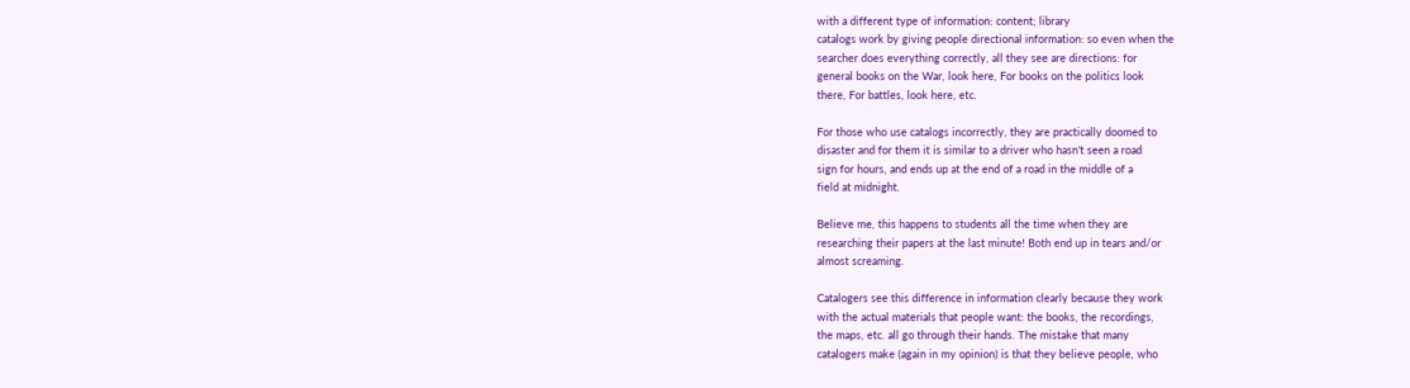with a different type of information: content; library
catalogs work by giving people directional information: so even when the
searcher does everything correctly, all they see are directions: for
general books on the War, look here, For books on the politics look
there, For battles, look here, etc.

For those who use catalogs incorrectly, they are practically doomed to
disaster and for them it is similar to a driver who hasn't seen a road
sign for hours, and ends up at the end of a road in the middle of a
field at midnight.

Believe me, this happens to students all the time when they are
researching their papers at the last minute! Both end up in tears and/or
almost screaming.

Catalogers see this difference in information clearly because they work
with the actual materials that people want: the books, the recordings,
the maps, etc. all go through their hands. The mistake that many
catalogers make (again in my opinion) is that they believe people, who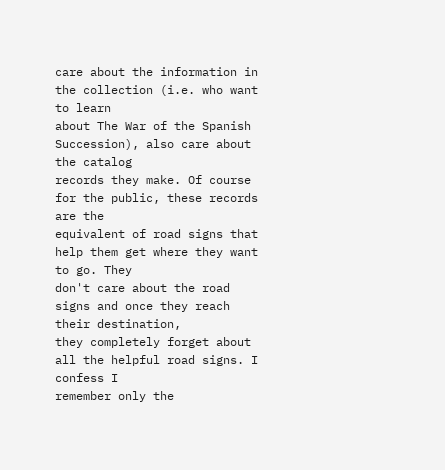care about the information in the collection (i.e. who want to learn
about The War of the Spanish Succession), also care about the catalog
records they make. Of course for the public, these records are the
equivalent of road signs that help them get where they want to go. They
don't care about the road signs and once they reach their destination,
they completely forget about all the helpful road signs. I confess I
remember only the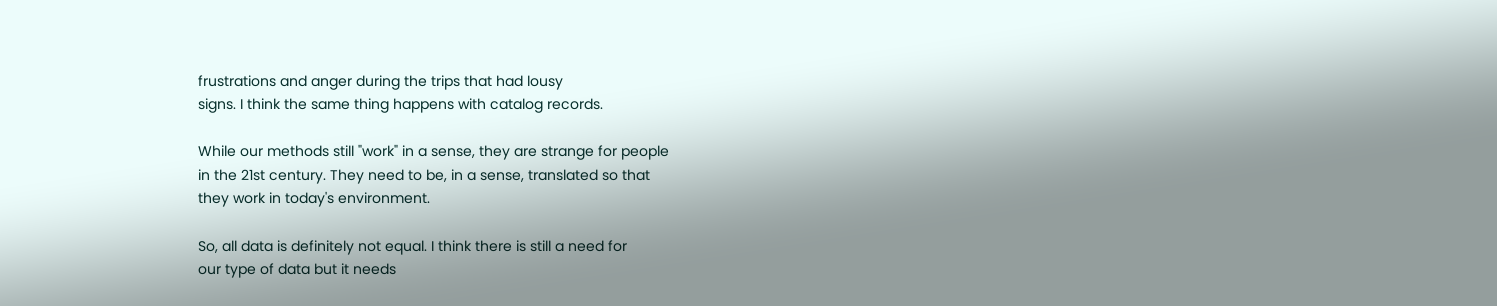frustrations and anger during the trips that had lousy
signs. I think the same thing happens with catalog records.

While our methods still "work" in a sense, they are strange for people
in the 21st century. They need to be, in a sense, translated so that
they work in today's environment.

So, all data is definitely not equal. I think there is still a need for
our type of data but it needs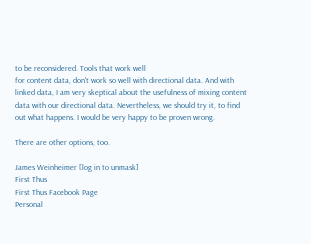to be reconsidered. Tools that work well
for content data, don't work so well with directional data. And with
linked data, I am very skeptical about the usefulness of mixing content
data with our directional data. Nevertheless, we should try it, to find
out what happens. I would be very happy to be proven wrong.

There are other options, too.

James Weinheimer [log in to unmask]
First Thus
First Thus Facebook Page
Personal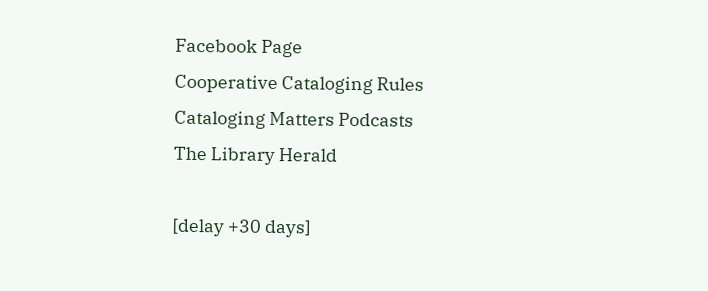Facebook Page
Cooperative Cataloging Rules
Cataloging Matters Podcasts
The Library Herald

[delay +30 days]